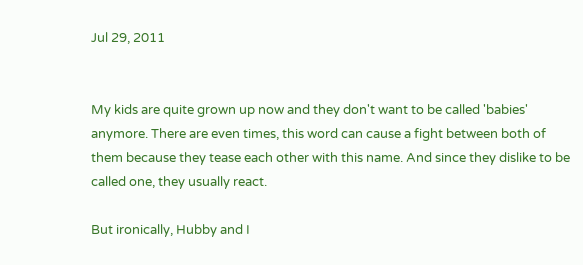Jul 29, 2011


My kids are quite grown up now and they don't want to be called 'babies' anymore. There are even times, this word can cause a fight between both of them because they tease each other with this name. And since they dislike to be called one, they usually react.

But ironically, Hubby and I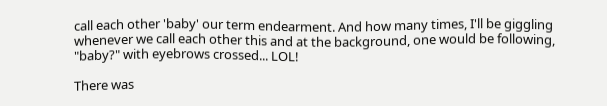call each other 'baby' our term endearment. And how many times, I'll be giggling whenever we call each other this and at the background, one would be following, "baby?" with eyebrows crossed... LOL!

There was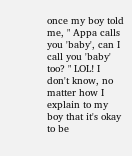once my boy told me, " Appa calls you 'baby', can I call you 'baby' too? " LOL! I don't know, no matter how I explain to my boy that it's okay to be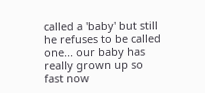called a 'baby' but still he refuses to be called one... our baby has really grown up so fast now